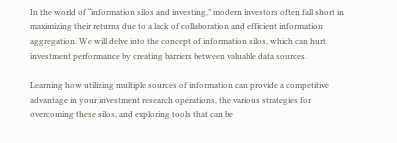In the world of “information silos and investing,” modern investors often fall short in maximizing their returns due to a lack of collaboration and efficient information aggregation. We will delve into the concept of information silos, which can hurt investment performance by creating barriers between valuable data sources.

Learning how utilizing multiple sources of information can provide a competitive advantage in your investment research operations, the various strategies for overcoming these silos, and exploring tools that can be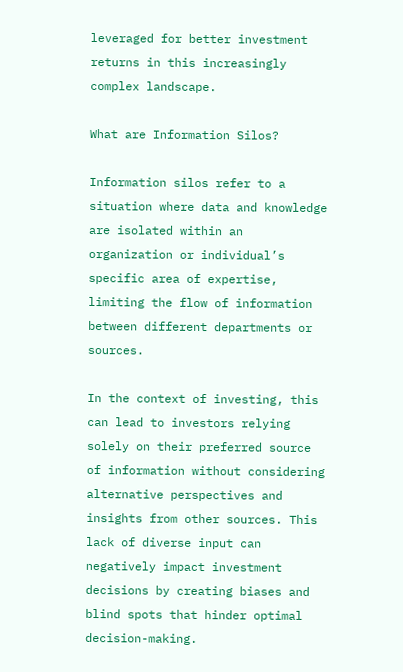leveraged for better investment returns in this increasingly complex landscape.

What are Information Silos?

Information silos refer to a situation where data and knowledge are isolated within an organization or individual’s specific area of expertise, limiting the flow of information between different departments or sources.

In the context of investing, this can lead to investors relying solely on their preferred source of information without considering alternative perspectives and insights from other sources. This lack of diverse input can negatively impact investment decisions by creating biases and blind spots that hinder optimal decision-making.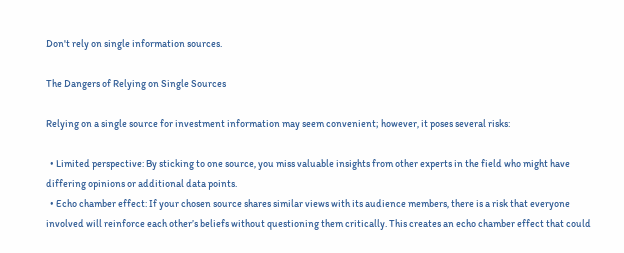Don't rely on single information sources.

The Dangers of Relying on Single Sources

Relying on a single source for investment information may seem convenient; however, it poses several risks:

  • Limited perspective: By sticking to one source, you miss valuable insights from other experts in the field who might have differing opinions or additional data points.
  • Echo chamber effect: If your chosen source shares similar views with its audience members, there is a risk that everyone involved will reinforce each other’s beliefs without questioning them critically. This creates an echo chamber effect that could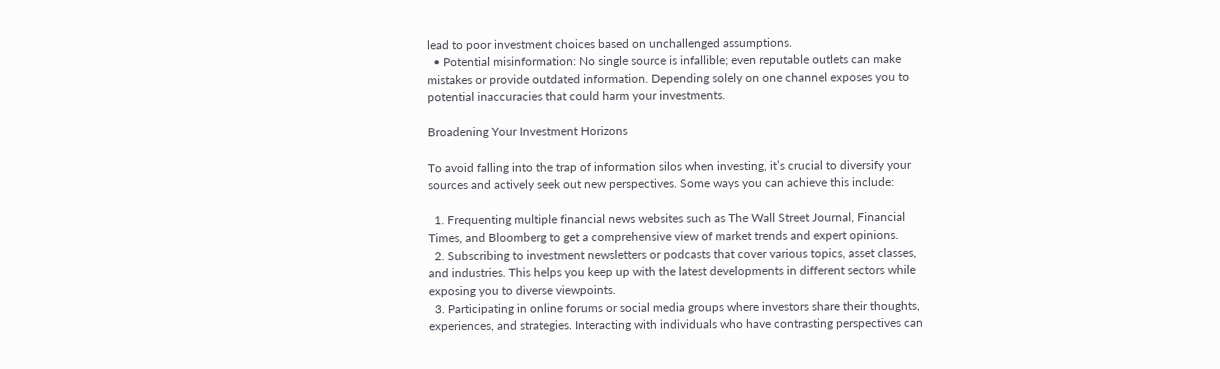lead to poor investment choices based on unchallenged assumptions.
  • Potential misinformation: No single source is infallible; even reputable outlets can make mistakes or provide outdated information. Depending solely on one channel exposes you to potential inaccuracies that could harm your investments.

Broadening Your Investment Horizons

To avoid falling into the trap of information silos when investing, it’s crucial to diversify your sources and actively seek out new perspectives. Some ways you can achieve this include:

  1. Frequenting multiple financial news websites such as The Wall Street Journal, Financial Times, and Bloomberg to get a comprehensive view of market trends and expert opinions.
  2. Subscribing to investment newsletters or podcasts that cover various topics, asset classes, and industries. This helps you keep up with the latest developments in different sectors while exposing you to diverse viewpoints.
  3. Participating in online forums or social media groups where investors share their thoughts, experiences, and strategies. Interacting with individuals who have contrasting perspectives can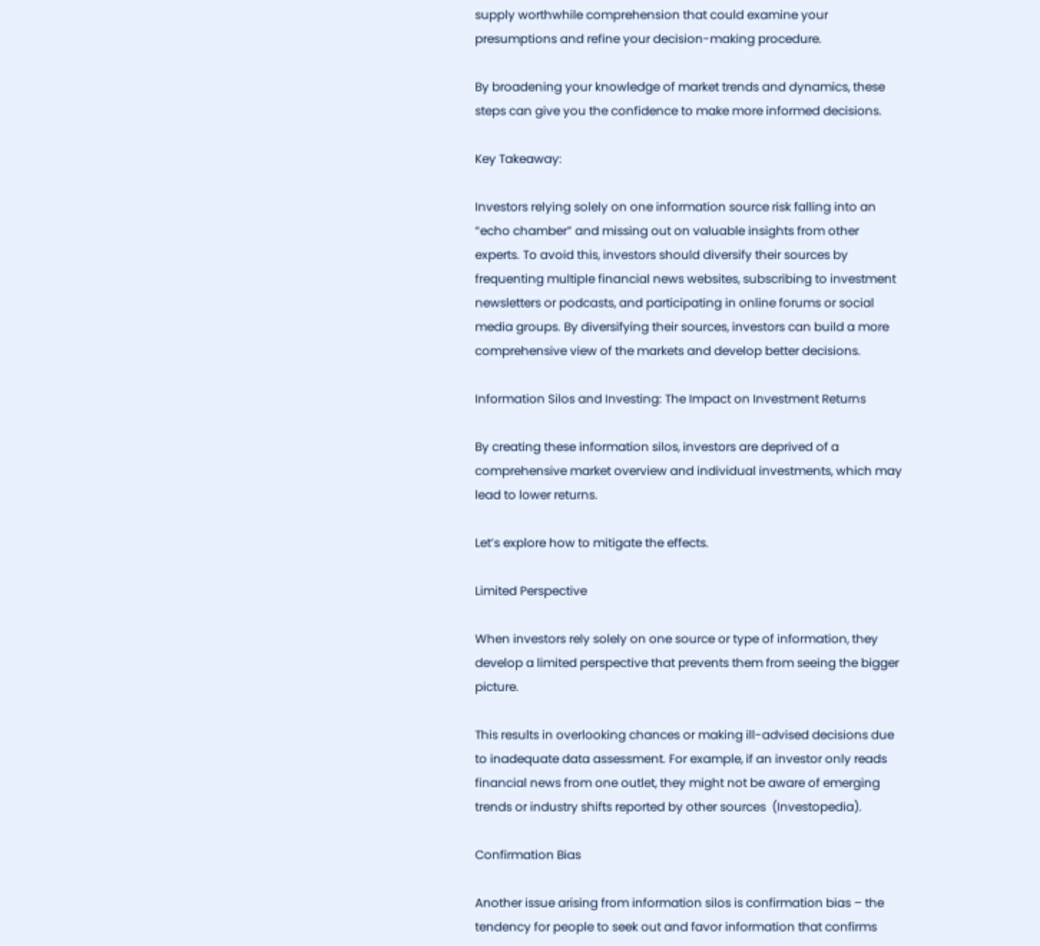supply worthwhile comprehension that could examine your presumptions and refine your decision-making procedure.

By broadening your knowledge of market trends and dynamics, these steps can give you the confidence to make more informed decisions.

Key Takeaway:

Investors relying solely on one information source risk falling into an “echo chamber” and missing out on valuable insights from other experts. To avoid this, investors should diversify their sources by frequenting multiple financial news websites, subscribing to investment newsletters or podcasts, and participating in online forums or social media groups. By diversifying their sources, investors can build a more comprehensive view of the markets and develop better decisions.

Information Silos and Investing: The Impact on Investment Returns

By creating these information silos, investors are deprived of a comprehensive market overview and individual investments, which may lead to lower returns.

Let’s explore how to mitigate the effects.

Limited Perspective

When investors rely solely on one source or type of information, they develop a limited perspective that prevents them from seeing the bigger picture.

This results in overlooking chances or making ill-advised decisions due to inadequate data assessment. For example, if an investor only reads financial news from one outlet, they might not be aware of emerging trends or industry shifts reported by other sources  (Investopedia).

Confirmation Bias

Another issue arising from information silos is confirmation bias – the tendency for people to seek out and favor information that confirms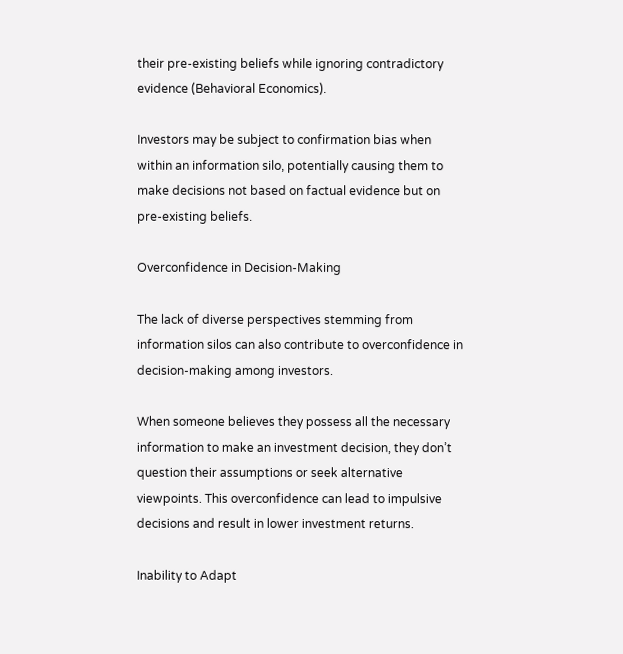their pre-existing beliefs while ignoring contradictory evidence (Behavioral Economics).

Investors may be subject to confirmation bias when within an information silo, potentially causing them to make decisions not based on factual evidence but on pre-existing beliefs.

Overconfidence in Decision-Making

The lack of diverse perspectives stemming from information silos can also contribute to overconfidence in decision-making among investors.

When someone believes they possess all the necessary information to make an investment decision, they don’t question their assumptions or seek alternative viewpoints. This overconfidence can lead to impulsive decisions and result in lower investment returns.

Inability to Adapt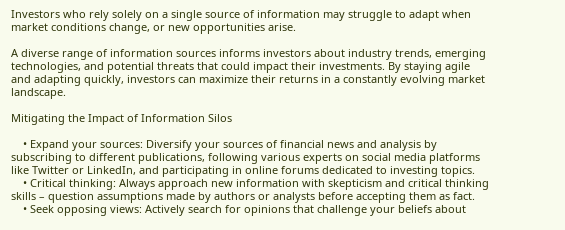Investors who rely solely on a single source of information may struggle to adapt when market conditions change, or new opportunities arise.

A diverse range of information sources informs investors about industry trends, emerging technologies, and potential threats that could impact their investments. By staying agile and adapting quickly, investors can maximize their returns in a constantly evolving market landscape.

Mitigating the Impact of Information Silos

    • Expand your sources: Diversify your sources of financial news and analysis by subscribing to different publications, following various experts on social media platforms like Twitter or LinkedIn, and participating in online forums dedicated to investing topics.
    • Critical thinking: Always approach new information with skepticism and critical thinking skills – question assumptions made by authors or analysts before accepting them as fact.
    • Seek opposing views: Actively search for opinions that challenge your beliefs about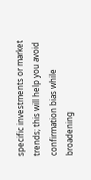specific investments or market trends; this will help you avoid confirmation bias while broadening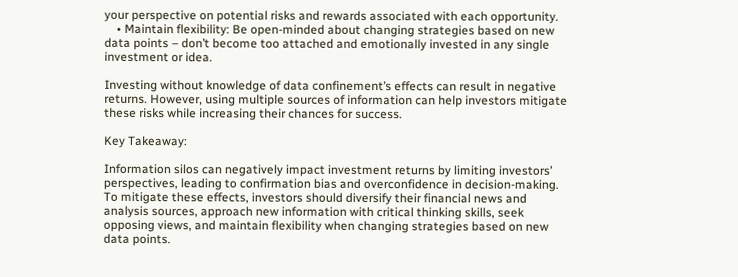your perspective on potential risks and rewards associated with each opportunity.
    • Maintain flexibility: Be open-minded about changing strategies based on new data points – don’t become too attached and emotionally invested in any single investment or idea.

Investing without knowledge of data confinement’s effects can result in negative returns. However, using multiple sources of information can help investors mitigate these risks while increasing their chances for success.

Key Takeaway:

Information silos can negatively impact investment returns by limiting investors’ perspectives, leading to confirmation bias and overconfidence in decision-making. To mitigate these effects, investors should diversify their financial news and analysis sources, approach new information with critical thinking skills, seek opposing views, and maintain flexibility when changing strategies based on new data points.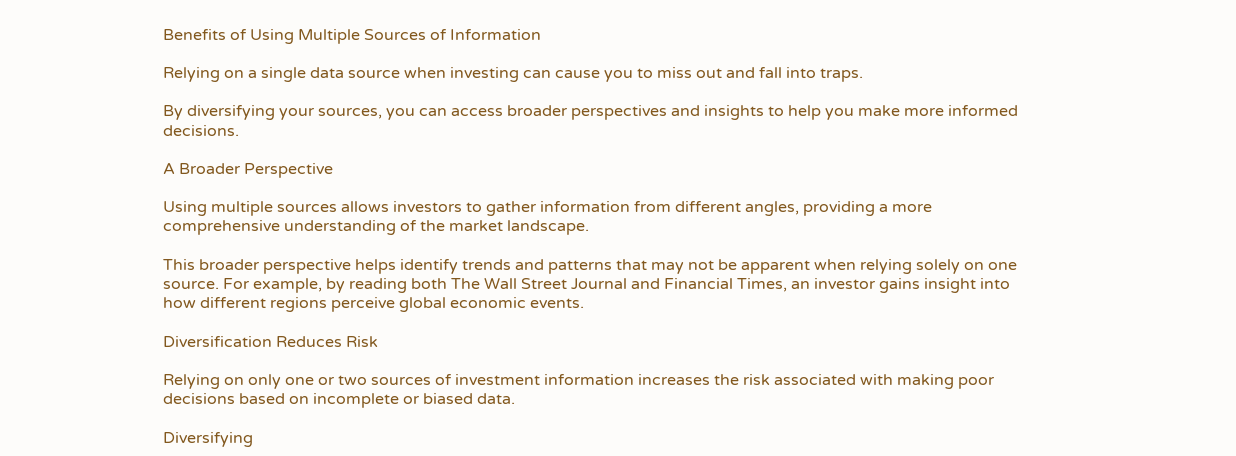Benefits of Using Multiple Sources of Information

Relying on a single data source when investing can cause you to miss out and fall into traps.

By diversifying your sources, you can access broader perspectives and insights to help you make more informed decisions.

A Broader Perspective

Using multiple sources allows investors to gather information from different angles, providing a more comprehensive understanding of the market landscape.

This broader perspective helps identify trends and patterns that may not be apparent when relying solely on one source. For example, by reading both The Wall Street Journal and Financial Times, an investor gains insight into how different regions perceive global economic events.

Diversification Reduces Risk

Relying on only one or two sources of investment information increases the risk associated with making poor decisions based on incomplete or biased data.

Diversifying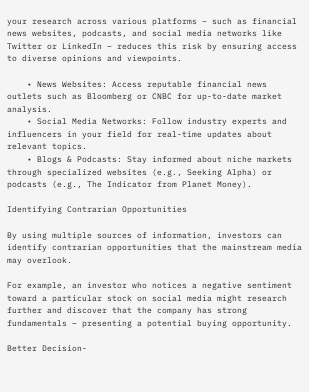your research across various platforms – such as financial news websites, podcasts, and social media networks like Twitter or LinkedIn – reduces this risk by ensuring access to diverse opinions and viewpoints.

    • News Websites: Access reputable financial news outlets such as Bloomberg or CNBC for up-to-date market analysis.
    • Social Media Networks: Follow industry experts and influencers in your field for real-time updates about relevant topics.
    • Blogs & Podcasts: Stay informed about niche markets through specialized websites (e.g., Seeking Alpha) or podcasts (e.g., The Indicator from Planet Money).

Identifying Contrarian Opportunities

By using multiple sources of information, investors can identify contrarian opportunities that the mainstream media may overlook.

For example, an investor who notices a negative sentiment toward a particular stock on social media might research further and discover that the company has strong fundamentals – presenting a potential buying opportunity.

Better Decision-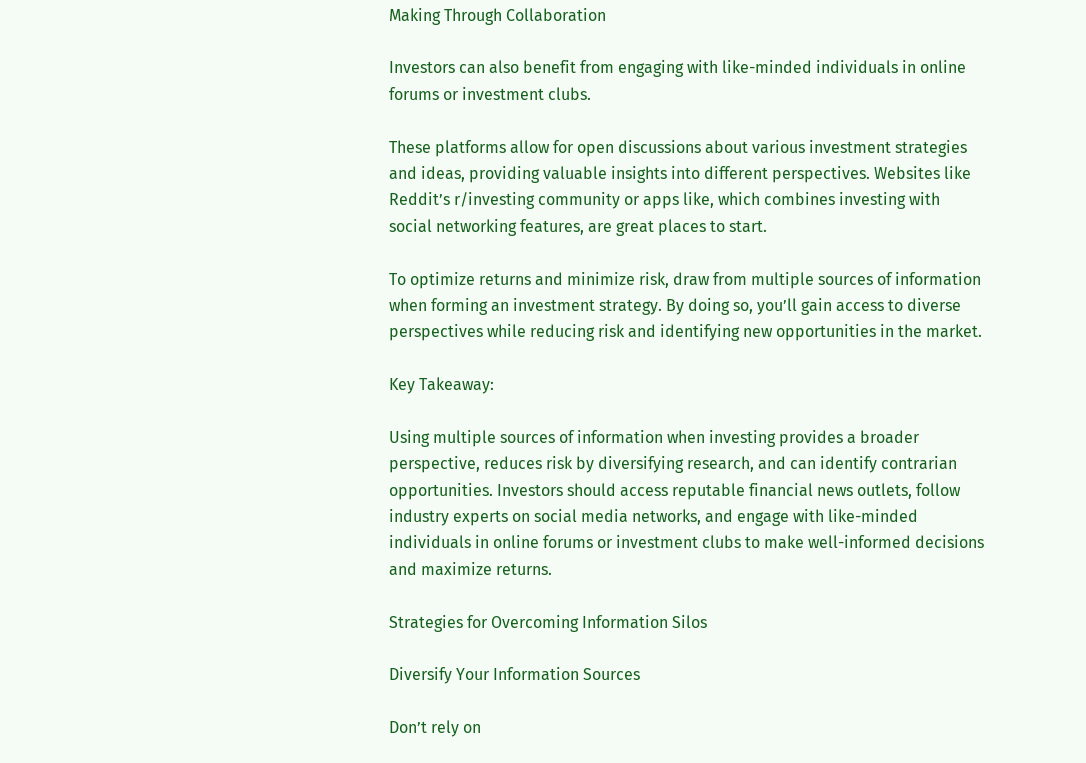Making Through Collaboration

Investors can also benefit from engaging with like-minded individuals in online forums or investment clubs.

These platforms allow for open discussions about various investment strategies and ideas, providing valuable insights into different perspectives. Websites like Reddit’s r/investing community or apps like, which combines investing with social networking features, are great places to start.

To optimize returns and minimize risk, draw from multiple sources of information when forming an investment strategy. By doing so, you’ll gain access to diverse perspectives while reducing risk and identifying new opportunities in the market.

Key Takeaway:

Using multiple sources of information when investing provides a broader perspective, reduces risk by diversifying research, and can identify contrarian opportunities. Investors should access reputable financial news outlets, follow industry experts on social media networks, and engage with like-minded individuals in online forums or investment clubs to make well-informed decisions and maximize returns.

Strategies for Overcoming Information Silos

Diversify Your Information Sources

Don’t rely on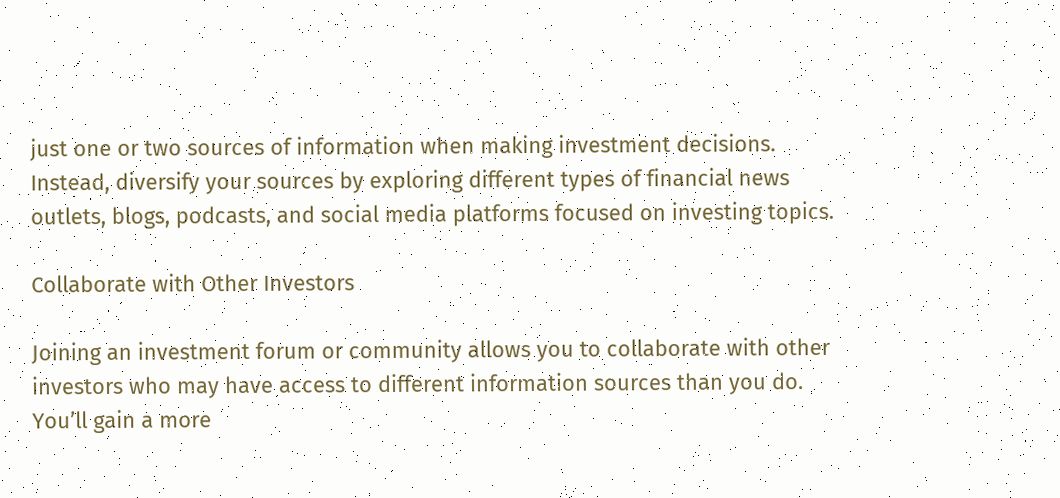just one or two sources of information when making investment decisions. Instead, diversify your sources by exploring different types of financial news outlets, blogs, podcasts, and social media platforms focused on investing topics.

Collaborate with Other Investors

Joining an investment forum or community allows you to collaborate with other investors who may have access to different information sources than you do. You’ll gain a more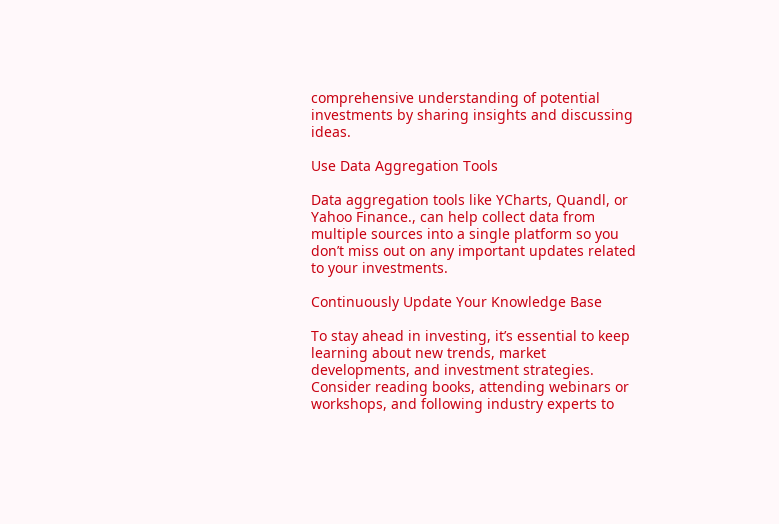comprehensive understanding of potential investments by sharing insights and discussing ideas.

Use Data Aggregation Tools

Data aggregation tools like YCharts, Quandl, or Yahoo Finance., can help collect data from multiple sources into a single platform so you don’t miss out on any important updates related to your investments.

Continuously Update Your Knowledge Base

To stay ahead in investing, it’s essential to keep learning about new trends, market developments, and investment strategies. Consider reading books, attending webinars or workshops, and following industry experts to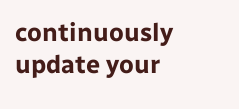continuously update your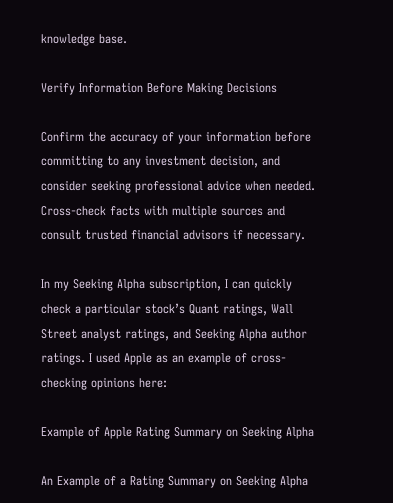knowledge base.

Verify Information Before Making Decisions

Confirm the accuracy of your information before committing to any investment decision, and consider seeking professional advice when needed. Cross-check facts with multiple sources and consult trusted financial advisors if necessary.

In my Seeking Alpha subscription, I can quickly check a particular stock’s Quant ratings, Wall Street analyst ratings, and Seeking Alpha author ratings. I used Apple as an example of cross-checking opinions here:

Example of Apple Rating Summary on Seeking Alpha

An Example of a Rating Summary on Seeking Alpha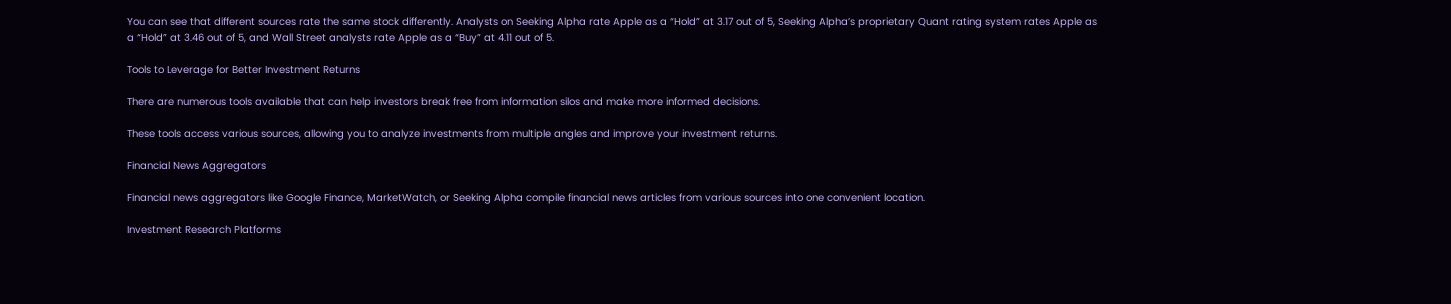You can see that different sources rate the same stock differently. Analysts on Seeking Alpha rate Apple as a “Hold” at 3.17 out of 5, Seeking Alpha’s proprietary Quant rating system rates Apple as a “Hold” at 3.46 out of 5, and Wall Street analysts rate Apple as a “Buy” at 4.11 out of 5.

Tools to Leverage for Better Investment Returns

There are numerous tools available that can help investors break free from information silos and make more informed decisions.

These tools access various sources, allowing you to analyze investments from multiple angles and improve your investment returns.

Financial News Aggregators

Financial news aggregators like Google Finance, MarketWatch, or Seeking Alpha compile financial news articles from various sources into one convenient location.

Investment Research Platforms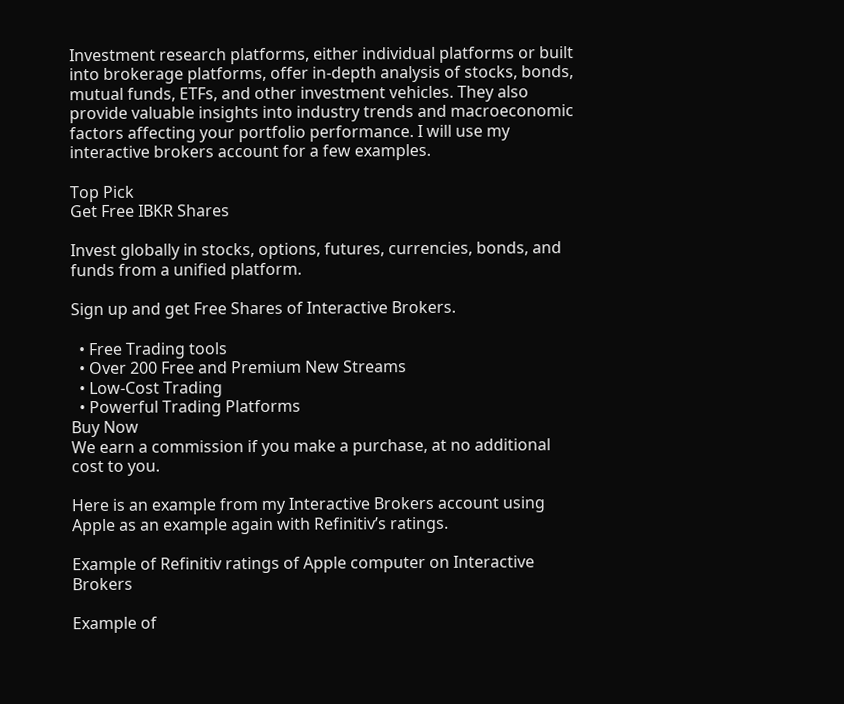Investment research platforms, either individual platforms or built into brokerage platforms, offer in-depth analysis of stocks, bonds, mutual funds, ETFs, and other investment vehicles. They also provide valuable insights into industry trends and macroeconomic factors affecting your portfolio performance. I will use my interactive brokers account for a few examples.

Top Pick
Get Free IBKR Shares

Invest globally in stocks, options, futures, currencies, bonds, and funds from a unified platform.

Sign up and get Free Shares of Interactive Brokers.

  • Free Trading tools
  • Over 200 Free and Premium New Streams
  • Low-Cost Trading
  • Powerful Trading Platforms
Buy Now
We earn a commission if you make a purchase, at no additional cost to you.

Here is an example from my Interactive Brokers account using Apple as an example again with Refinitiv’s ratings.

Example of Refinitiv ratings of Apple computer on Interactive Brokers

Example of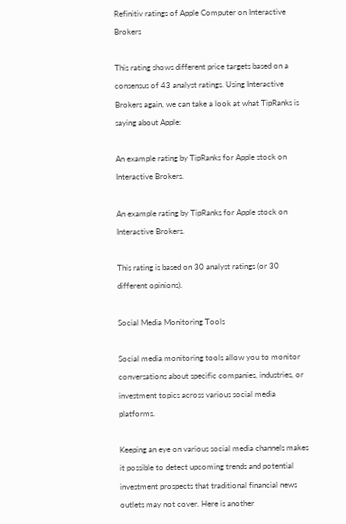Refinitiv ratings of Apple Computer on Interactive Brokers

This rating shows different price targets based on a consensus of 43 analyst ratings. Using Interactive Brokers again, we can take a look at what TipRanks is saying about Apple:

An example rating by TipRanks for Apple stock on Interactive Brokers.

An example rating by TipRanks for Apple stock on Interactive Brokers.

This rating is based on 30 analyst ratings (or 30 different opinions).

Social Media Monitoring Tools

Social media monitoring tools allow you to monitor conversations about specific companies, industries, or investment topics across various social media platforms.

Keeping an eye on various social media channels makes it possible to detect upcoming trends and potential investment prospects that traditional financial news outlets may not cover. Here is another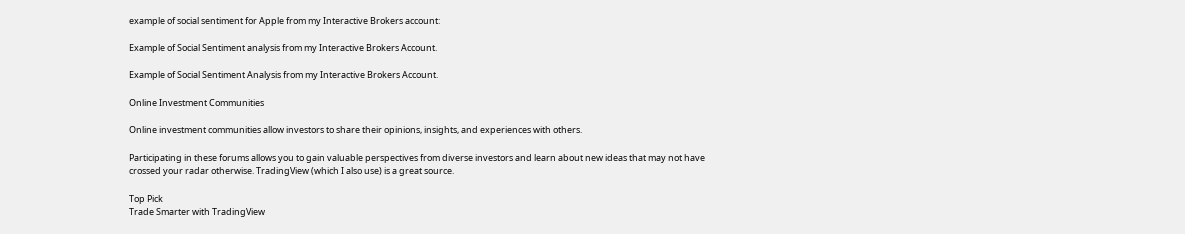example of social sentiment for Apple from my Interactive Brokers account:

Example of Social Sentiment analysis from my Interactive Brokers Account.

Example of Social Sentiment Analysis from my Interactive Brokers Account.

Online Investment Communities

Online investment communities allow investors to share their opinions, insights, and experiences with others.

Participating in these forums allows you to gain valuable perspectives from diverse investors and learn about new ideas that may not have crossed your radar otherwise. TradingView (which I also use) is a great source.

Top Pick
Trade Smarter with TradingView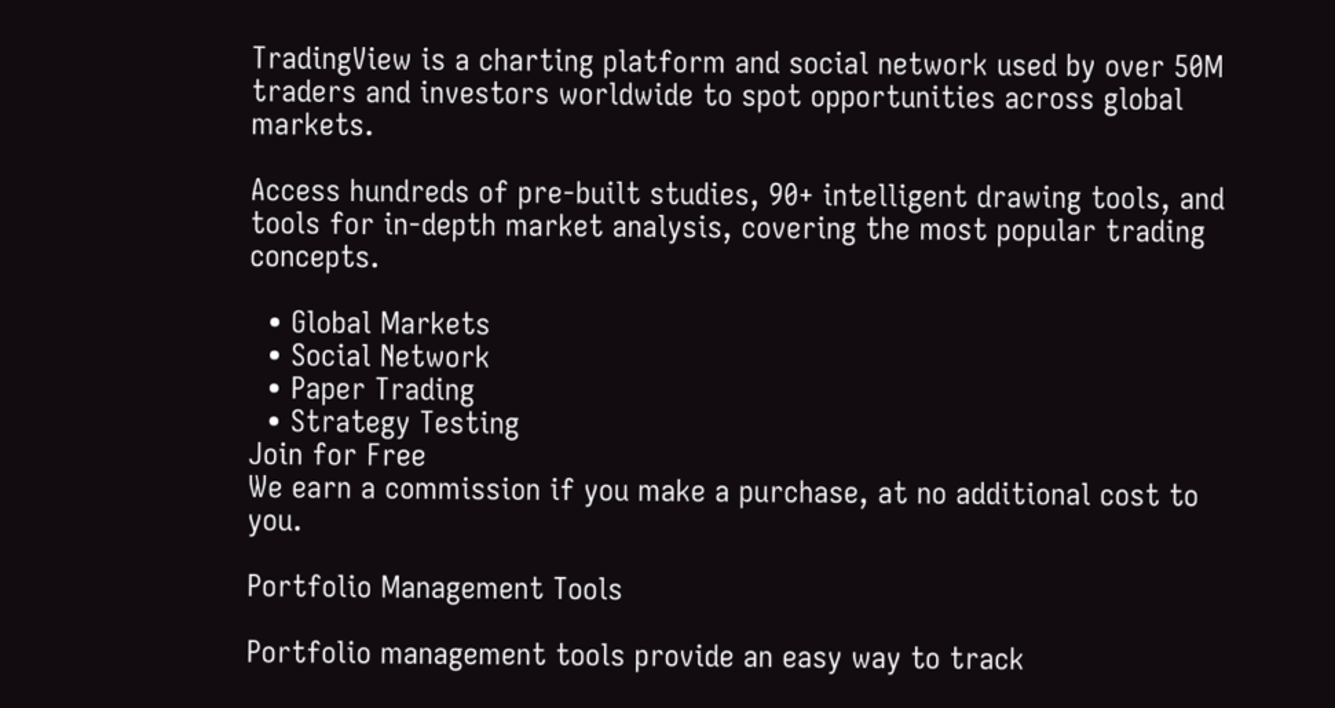TradingView is a charting platform and social network used by over 50M traders and investors worldwide to spot opportunities across global markets.

Access hundreds of pre-built studies, 90+ intelligent drawing tools, and tools for in-depth market analysis, covering the most popular trading concepts.

  • Global Markets
  • Social Network
  • Paper Trading
  • Strategy Testing
Join for Free
We earn a commission if you make a purchase, at no additional cost to you.

Portfolio Management Tools

Portfolio management tools provide an easy way to track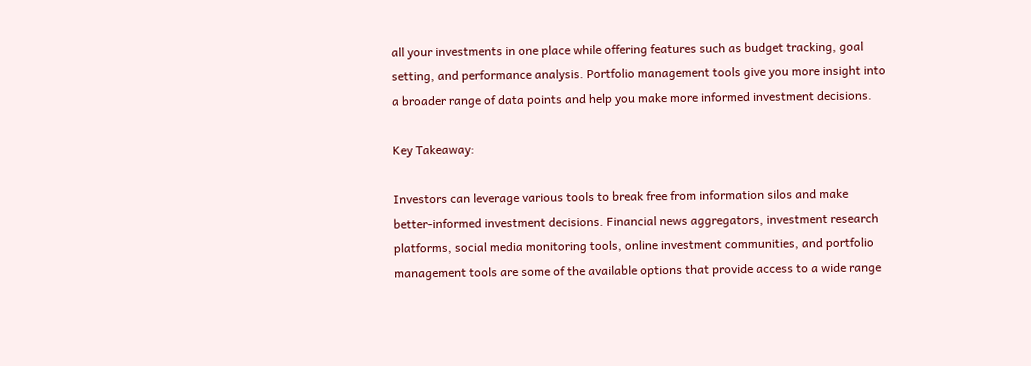all your investments in one place while offering features such as budget tracking, goal setting, and performance analysis. Portfolio management tools give you more insight into a broader range of data points and help you make more informed investment decisions.

Key Takeaway:

Investors can leverage various tools to break free from information silos and make better-informed investment decisions. Financial news aggregators, investment research platforms, social media monitoring tools, online investment communities, and portfolio management tools are some of the available options that provide access to a wide range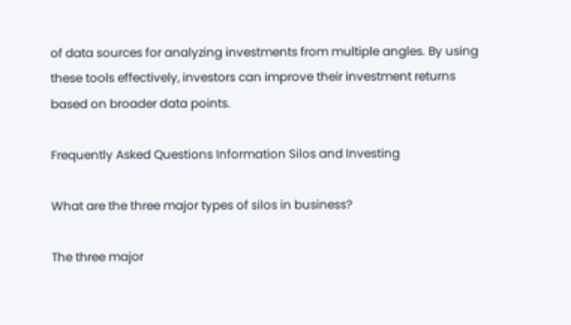of data sources for analyzing investments from multiple angles. By using these tools effectively, investors can improve their investment returns based on broader data points.

Frequently Asked Questions Information Silos and Investing

What are the three major types of silos in business?

The three major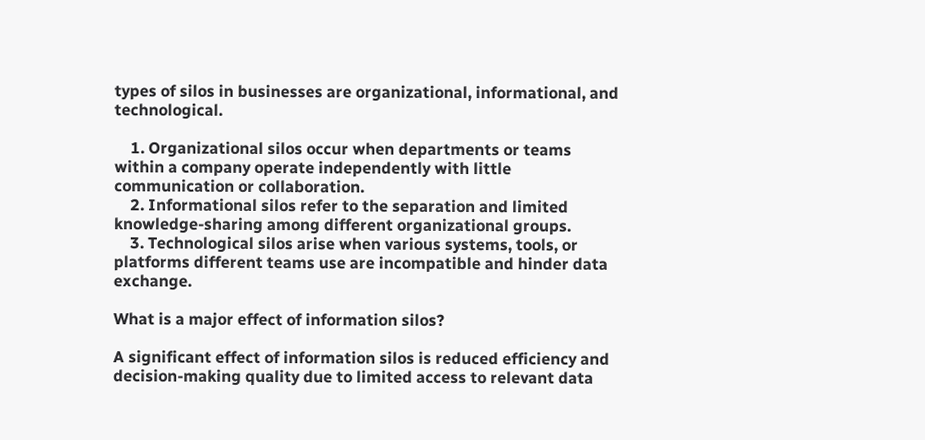types of silos in businesses are organizational, informational, and technological.

    1. Organizational silos occur when departments or teams within a company operate independently with little communication or collaboration.
    2. Informational silos refer to the separation and limited knowledge-sharing among different organizational groups.
    3. Technological silos arise when various systems, tools, or platforms different teams use are incompatible and hinder data exchange.

What is a major effect of information silos?

A significant effect of information silos is reduced efficiency and decision-making quality due to limited access to relevant data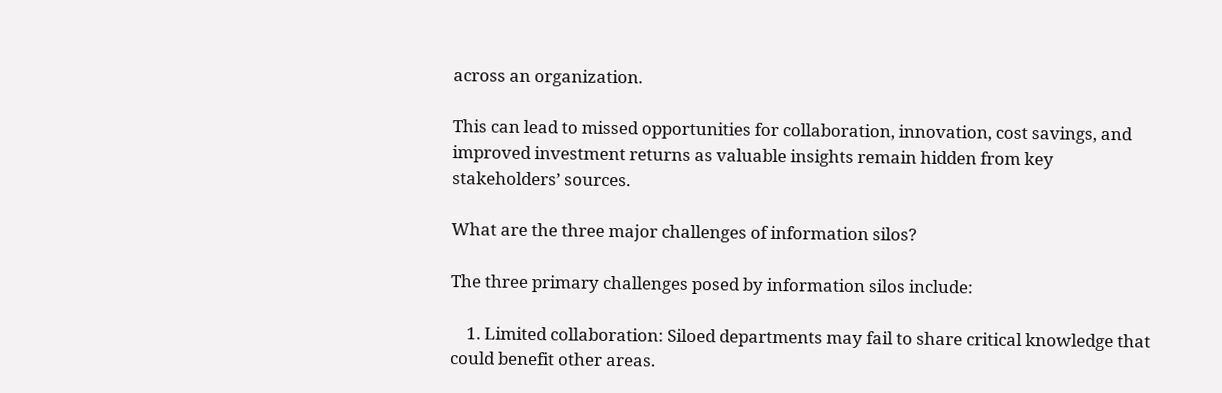across an organization.

This can lead to missed opportunities for collaboration, innovation, cost savings, and improved investment returns as valuable insights remain hidden from key stakeholders’ sources.

What are the three major challenges of information silos?

The three primary challenges posed by information silos include:

    1. Limited collaboration: Siloed departments may fail to share critical knowledge that could benefit other areas.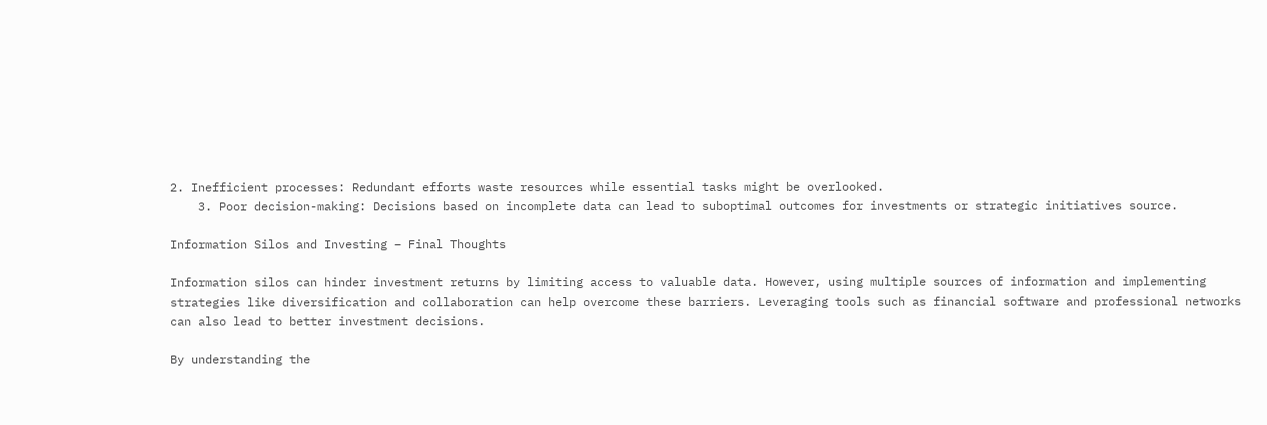2. Inefficient processes: Redundant efforts waste resources while essential tasks might be overlooked.
    3. Poor decision-making: Decisions based on incomplete data can lead to suboptimal outcomes for investments or strategic initiatives source.

Information Silos and Investing – Final Thoughts

Information silos can hinder investment returns by limiting access to valuable data. However, using multiple sources of information and implementing strategies like diversification and collaboration can help overcome these barriers. Leveraging tools such as financial software and professional networks can also lead to better investment decisions.

By understanding the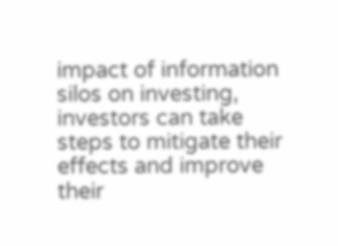impact of information silos on investing, investors can take steps to mitigate their effects and improve their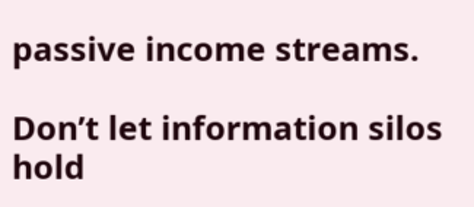passive income streams.

Don’t let information silos hold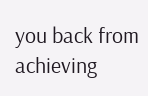you back from achieving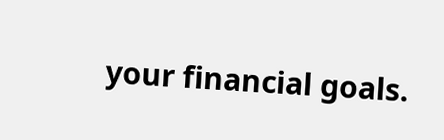your financial goals.